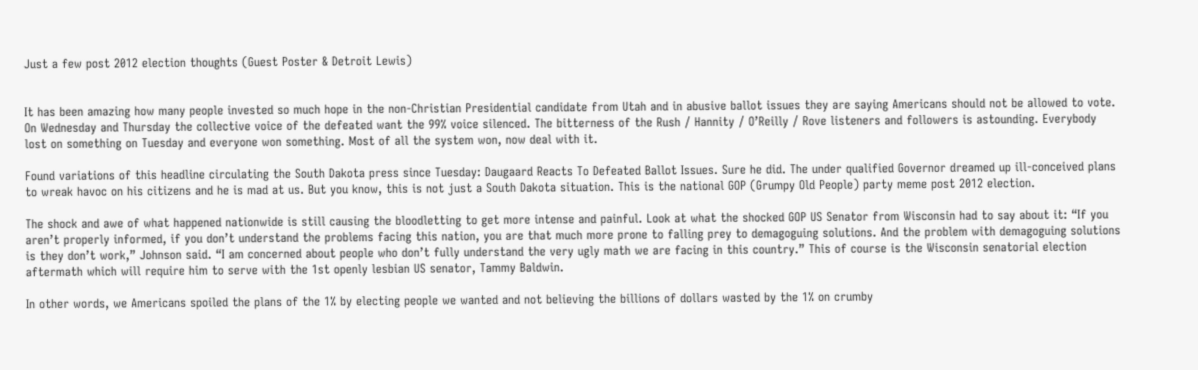Just a few post 2012 election thoughts (Guest Poster & Detroit Lewis)


It has been amazing how many people invested so much hope in the non-Christian Presidential candidate from Utah and in abusive ballot issues they are saying Americans should not be allowed to vote. On Wednesday and Thursday the collective voice of the defeated want the 99% voice silenced. The bitterness of the Rush / Hannity / O’Reilly / Rove listeners and followers is astounding. Everybody lost on something on Tuesday and everyone won something. Most of all the system won, now deal with it.

Found variations of this headline circulating the South Dakota press since Tuesday: Daugaard Reacts To Defeated Ballot Issues. Sure he did. The under qualified Governor dreamed up ill-conceived plans to wreak havoc on his citizens and he is mad at us. But you know, this is not just a South Dakota situation. This is the national GOP (Grumpy Old People) party meme post 2012 election.

The shock and awe of what happened nationwide is still causing the bloodletting to get more intense and painful. Look at what the shocked GOP US Senator from Wisconsin had to say about it: “If you aren’t properly informed, if you don’t understand the problems facing this nation, you are that much more prone to falling prey to demagoguing solutions. And the problem with demagoguing solutions is they don’t work,” Johnson said. “I am concerned about people who don’t fully understand the very ugly math we are facing in this country.” This of course is the Wisconsin senatorial election aftermath which will require him to serve with the 1st openly lesbian US senator, Tammy Baldwin.

In other words, we Americans spoiled the plans of the 1% by electing people we wanted and not believing the billions of dollars wasted by the 1% on crumby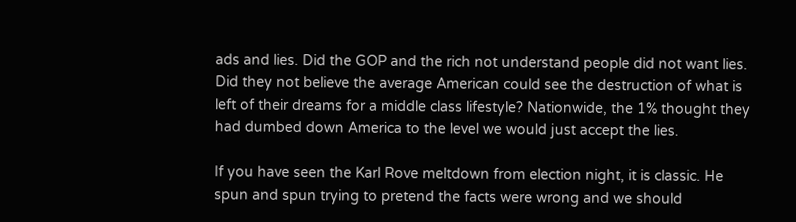ads and lies. Did the GOP and the rich not understand people did not want lies. Did they not believe the average American could see the destruction of what is left of their dreams for a middle class lifestyle? Nationwide, the 1% thought they had dumbed down America to the level we would just accept the lies.

If you have seen the Karl Rove meltdown from election night, it is classic. He spun and spun trying to pretend the facts were wrong and we should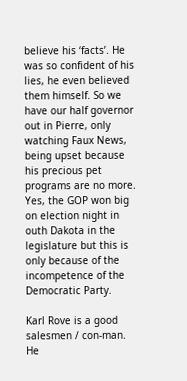believe his ‘facts’. He was so confident of his lies, he even believed them himself. So we have our half governor out in Pierre, only watching Faux News, being upset because his precious pet programs are no more. Yes, the GOP won big on election night in outh Dakota in the legislature but this is only because of the incompetence of the Democratic Party.

Karl Rove is a good salesmen / con-man. He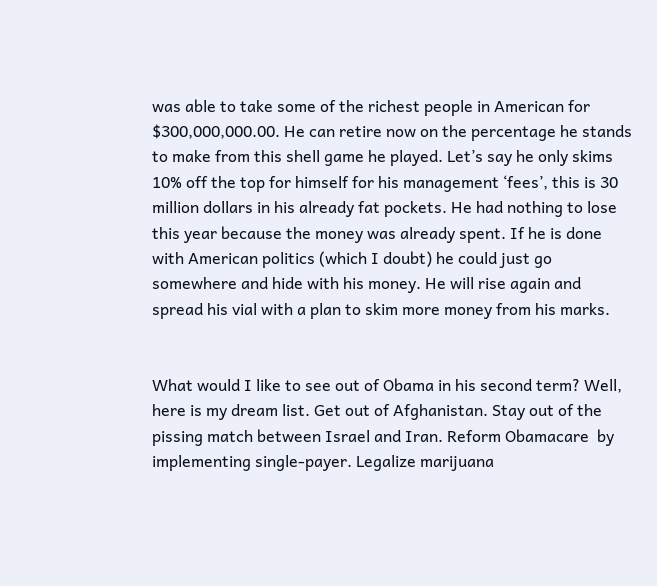was able to take some of the richest people in American for $300,000,000.00. He can retire now on the percentage he stands to make from this shell game he played. Let’s say he only skims 10% off the top for himself for his management ‘fees’, this is 30 million dollars in his already fat pockets. He had nothing to lose this year because the money was already spent. If he is done with American politics (which I doubt) he could just go somewhere and hide with his money. He will rise again and spread his vial with a plan to skim more money from his marks.


What would I like to see out of Obama in his second term? Well, here is my dream list. Get out of Afghanistan. Stay out of the pissing match between Israel and Iran. Reform Obamacare  by implementing single-payer. Legalize marijuana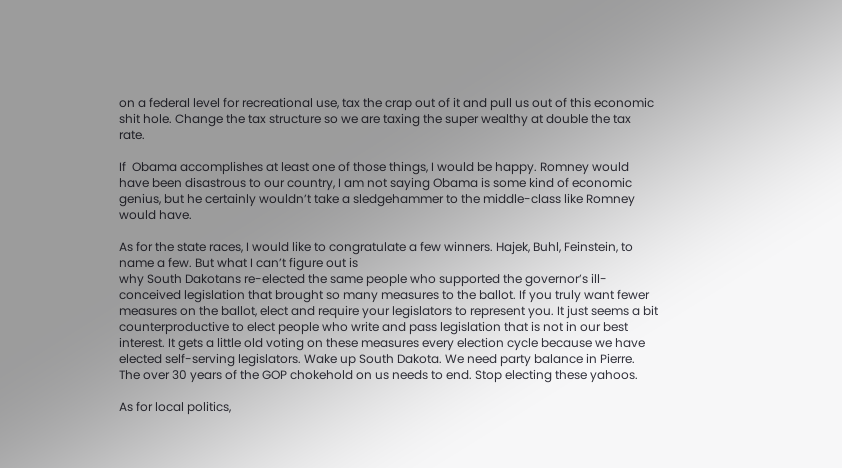on a federal level for recreational use, tax the crap out of it and pull us out of this economic shit hole. Change the tax structure so we are taxing the super wealthy at double the tax rate.

If  Obama accomplishes at least one of those things, I would be happy. Romney would have been disastrous to our country, I am not saying Obama is some kind of economic genius, but he certainly wouldn’t take a sledgehammer to the middle-class like Romney would have.

As for the state races, I would like to congratulate a few winners. Hajek, Buhl, Feinstein, to name a few. But what I can’t figure out is
why South Dakotans re-elected the same people who supported the governor’s ill-conceived legislation that brought so many measures to the ballot. If you truly want fewer measures on the ballot, elect and require your legislators to represent you. It just seems a bit counterproductive to elect people who write and pass legislation that is not in our best interest. It gets a little old voting on these measures every election cycle because we have elected self-serving legislators. Wake up South Dakota. We need party balance in Pierre. The over 30 years of the GOP chokehold on us needs to end. Stop electing these yahoos.

As for local politics,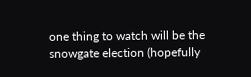one thing to watch will be the snowgate election (hopefully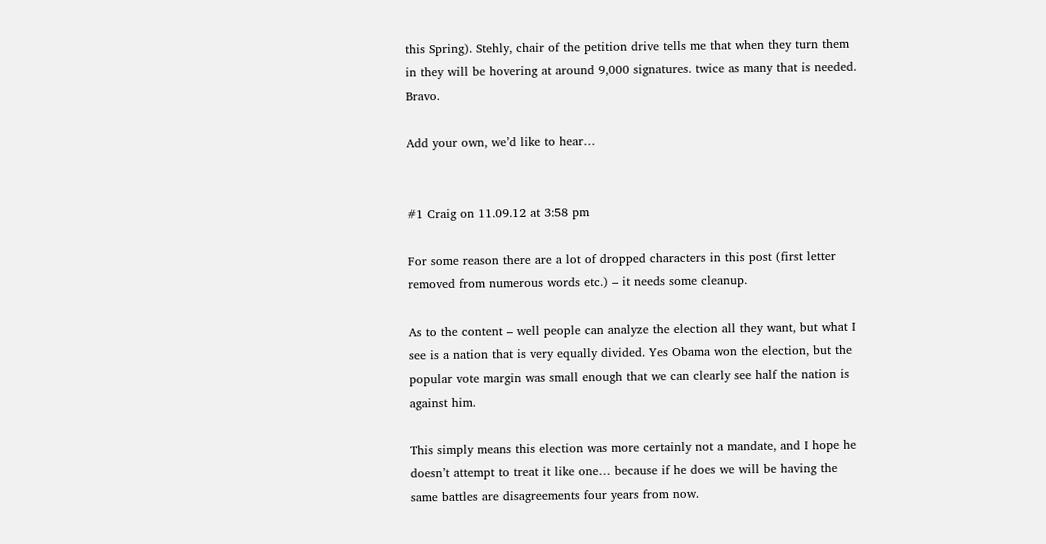this Spring). Stehly, chair of the petition drive tells me that when they turn them in they will be hovering at around 9,000 signatures. twice as many that is needed. Bravo.

Add your own, we’d like to hear…


#1 Craig on 11.09.12 at 3:58 pm

For some reason there are a lot of dropped characters in this post (first letter removed from numerous words etc.) – it needs some cleanup.

As to the content – well people can analyze the election all they want, but what I see is a nation that is very equally divided. Yes Obama won the election, but the popular vote margin was small enough that we can clearly see half the nation is against him.

This simply means this election was more certainly not a mandate, and I hope he doesn’t attempt to treat it like one… because if he does we will be having the same battles are disagreements four years from now.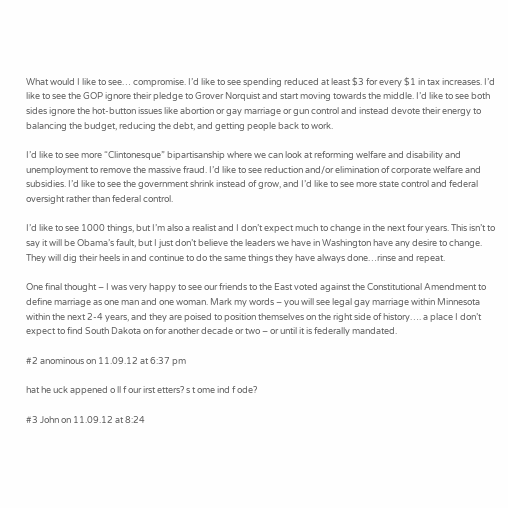What would I like to see… compromise. I’d like to see spending reduced at least $3 for every $1 in tax increases. I’d like to see the GOP ignore their pledge to Grover Norquist and start moving towards the middle. I’d like to see both sides ignore the hot-button issues like abortion or gay marriage or gun control and instead devote their energy to balancing the budget, reducing the debt, and getting people back to work.

I’d like to see more “Clintonesque” bipartisanship where we can look at reforming welfare and disability and unemployment to remove the massive fraud. I’d like to see reduction and/or elimination of corporate welfare and subsidies. I’d like to see the government shrink instead of grow, and I’d like to see more state control and federal oversight rather than federal control.

I’d like to see 1000 things, but I’m also a realist and I don’t expect much to change in the next four years. This isn’t to say it will be Obama’s fault, but I just don’t believe the leaders we have in Washington have any desire to change. They will dig their heels in and continue to do the same things they have always done…rinse and repeat.

One final thought – I was very happy to see our friends to the East voted against the Constitutional Amendment to define marriage as one man and one woman. Mark my words – you will see legal gay marriage within Minnesota within the next 2-4 years, and they are poised to position themselves on the right side of history…. a place I don’t expect to find South Dakota on for another decade or two – or until it is federally mandated.

#2 anominous on 11.09.12 at 6:37 pm

hat he uck appened o ll f our irst etters? s t ome ind f ode?

#3 John on 11.09.12 at 8:24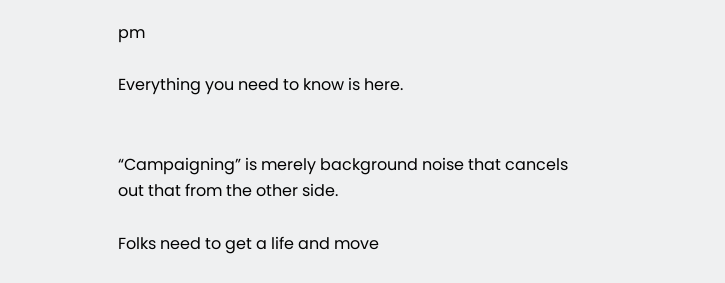pm

Everything you need to know is here.


“Campaigning” is merely background noise that cancels out that from the other side.

Folks need to get a life and move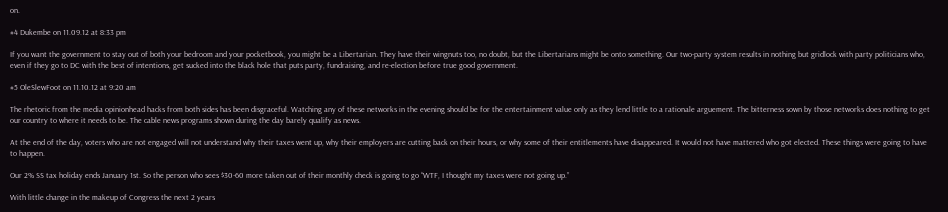on.

#4 Dukembe on 11.09.12 at 8:33 pm

If you want the government to stay out of both your bedroom and your pocketbook, you might be a Libertarian. They have their wingnuts too, no doubt, but the Libertarians might be onto something. Our two-party system results in nothing but gridlock with party politicians who, even if they go to DC with the best of intentions, get sucked into the black hole that puts party, fundraising, and re-election before true good government.

#5 OleSlewFoot on 11.10.12 at 9:20 am

The rhetoric from the media opinionhead hacks from both sides has been disgraceful. Watching any of these networks in the evening should be for the entertainment value only as they lend little to a rationale arguement. The bitterness sown by those networks does nothing to get our country to where it needs to be. The cable news programs shown during the day barely qualify as news.

At the end of the day, voters who are not engaged will not understand why their taxes went up, why their employers are cutting back on their hours, or why some of their entitlements have disappeared. It would not have mattered who got elected. These things were going to have to happen.

Our 2% SS tax holiday ends January 1st. So the person who sees $30-60 more taken out of their monthly check is going to go “WTF, I thought my taxes were not going up.”

With little change in the makeup of Congress the next 2 years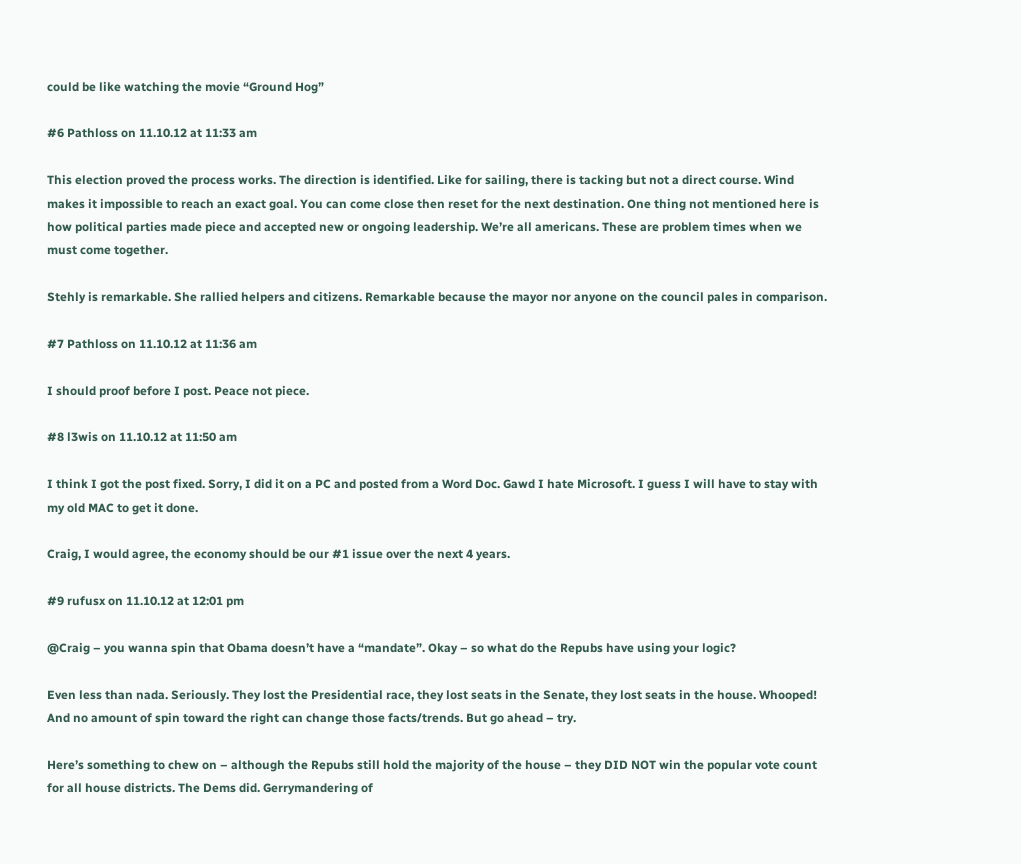could be like watching the movie “Ground Hog”

#6 Pathloss on 11.10.12 at 11:33 am

This election proved the process works. The direction is identified. Like for sailing, there is tacking but not a direct course. Wind makes it impossible to reach an exact goal. You can come close then reset for the next destination. One thing not mentioned here is how political parties made piece and accepted new or ongoing leadership. We’re all americans. These are problem times when we must come together.

Stehly is remarkable. She rallied helpers and citizens. Remarkable because the mayor nor anyone on the council pales in comparison.

#7 Pathloss on 11.10.12 at 11:36 am

I should proof before I post. Peace not piece.

#8 l3wis on 11.10.12 at 11:50 am

I think I got the post fixed. Sorry, I did it on a PC and posted from a Word Doc. Gawd I hate Microsoft. I guess I will have to stay with my old MAC to get it done.

Craig, I would agree, the economy should be our #1 issue over the next 4 years.

#9 rufusx on 11.10.12 at 12:01 pm

@Craig – you wanna spin that Obama doesn’t have a “mandate”. Okay – so what do the Repubs have using your logic?

Even less than nada. Seriously. They lost the Presidential race, they lost seats in the Senate, they lost seats in the house. Whooped! And no amount of spin toward the right can change those facts/trends. But go ahead – try.

Here’s something to chew on – although the Repubs still hold the majority of the house – they DID NOT win the popular vote count for all house districts. The Dems did. Gerrymandering of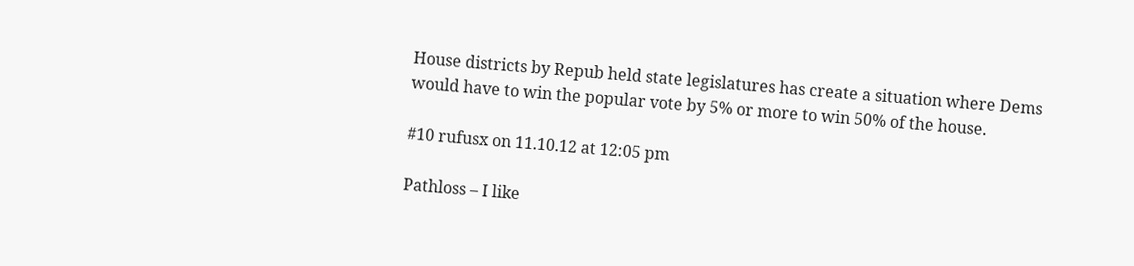House districts by Repub held state legislatures has create a situation where Dems would have to win the popular vote by 5% or more to win 50% of the house.

#10 rufusx on 11.10.12 at 12:05 pm

Pathloss – I like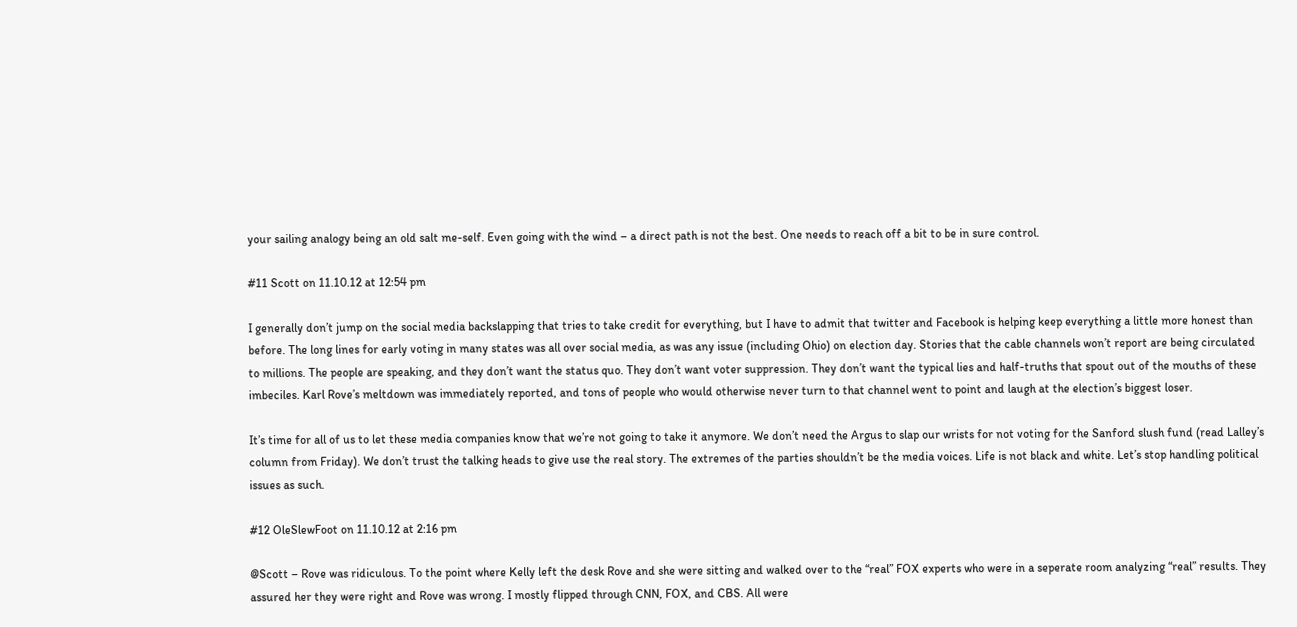your sailing analogy being an old salt me-self. Even going with the wind – a direct path is not the best. One needs to reach off a bit to be in sure control.

#11 Scott on 11.10.12 at 12:54 pm

I generally don’t jump on the social media backslapping that tries to take credit for everything, but I have to admit that twitter and Facebook is helping keep everything a little more honest than before. The long lines for early voting in many states was all over social media, as was any issue (including Ohio) on election day. Stories that the cable channels won’t report are being circulated to millions. The people are speaking, and they don’t want the status quo. They don’t want voter suppression. They don’t want the typical lies and half-truths that spout out of the mouths of these imbeciles. Karl Rove’s meltdown was immediately reported, and tons of people who would otherwise never turn to that channel went to point and laugh at the election’s biggest loser.

It’s time for all of us to let these media companies know that we’re not going to take it anymore. We don’t need the Argus to slap our wrists for not voting for the Sanford slush fund (read Lalley’s column from Friday). We don’t trust the talking heads to give use the real story. The extremes of the parties shouldn’t be the media voices. Life is not black and white. Let’s stop handling political issues as such.

#12 OleSlewFoot on 11.10.12 at 2:16 pm

@Scott – Rove was ridiculous. To the point where Kelly left the desk Rove and she were sitting and walked over to the “real” FOX experts who were in a seperate room analyzing “real” results. They assured her they were right and Rove was wrong. I mostly flipped through CNN, FOX, and CBS. All were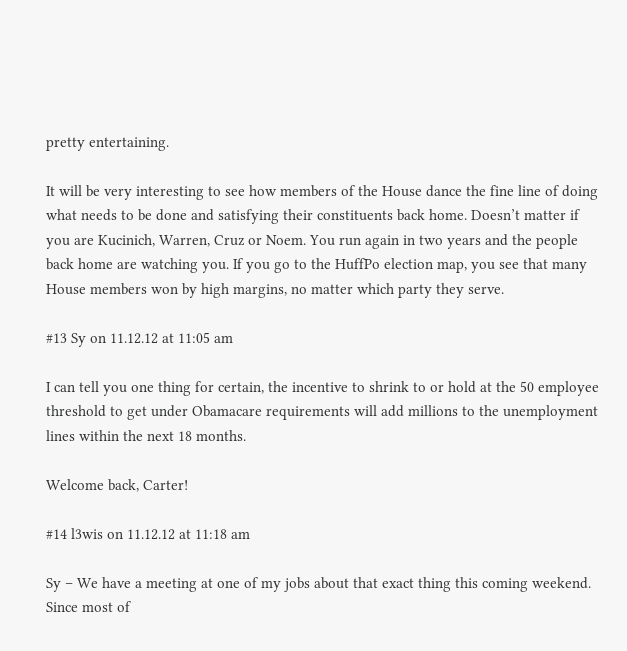pretty entertaining.

It will be very interesting to see how members of the House dance the fine line of doing what needs to be done and satisfying their constituents back home. Doesn’t matter if you are Kucinich, Warren, Cruz or Noem. You run again in two years and the people back home are watching you. If you go to the HuffPo election map, you see that many House members won by high margins, no matter which party they serve.

#13 Sy on 11.12.12 at 11:05 am

I can tell you one thing for certain, the incentive to shrink to or hold at the 50 employee threshold to get under Obamacare requirements will add millions to the unemployment lines within the next 18 months.

Welcome back, Carter!

#14 l3wis on 11.12.12 at 11:18 am

Sy – We have a meeting at one of my jobs about that exact thing this coming weekend. Since most of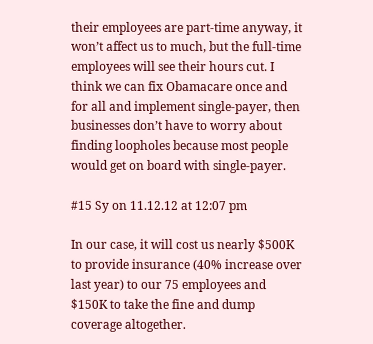their employees are part-time anyway, it won’t affect us to much, but the full-time employees will see their hours cut. I think we can fix Obamacare once and for all and implement single-payer, then businesses don’t have to worry about finding loopholes because most people would get on board with single-payer.

#15 Sy on 11.12.12 at 12:07 pm

In our case, it will cost us nearly $500K to provide insurance (40% increase over last year) to our 75 employees and $150K to take the fine and dump coverage altogether.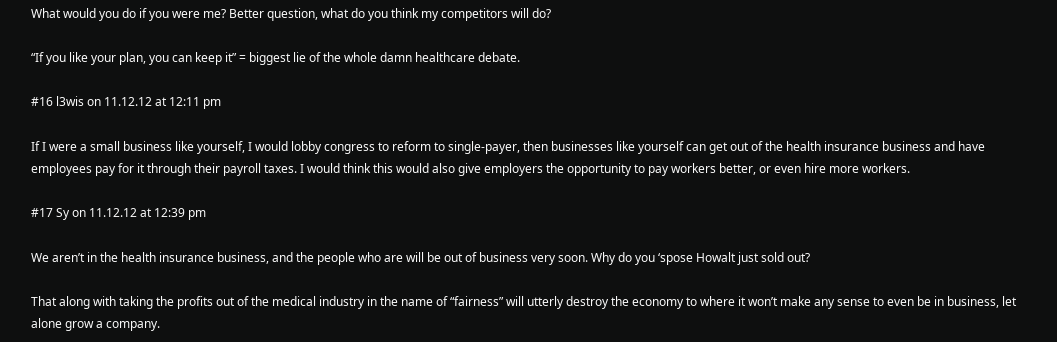What would you do if you were me? Better question, what do you think my competitors will do?

“If you like your plan, you can keep it” = biggest lie of the whole damn healthcare debate.

#16 l3wis on 11.12.12 at 12:11 pm

If I were a small business like yourself, I would lobby congress to reform to single-payer, then businesses like yourself can get out of the health insurance business and have employees pay for it through their payroll taxes. I would think this would also give employers the opportunity to pay workers better, or even hire more workers.

#17 Sy on 11.12.12 at 12:39 pm

We aren’t in the health insurance business, and the people who are will be out of business very soon. Why do you ‘spose Howalt just sold out?

That along with taking the profits out of the medical industry in the name of “fairness” will utterly destroy the economy to where it won’t make any sense to even be in business, let alone grow a company.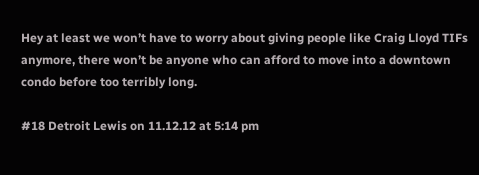Hey at least we won’t have to worry about giving people like Craig Lloyd TIFs anymore, there won’t be anyone who can afford to move into a downtown condo before too terribly long.

#18 Detroit Lewis on 11.12.12 at 5:14 pm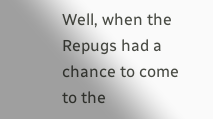Well, when the Repugs had a chance to come to the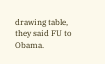drawing table, they said FU to Obama.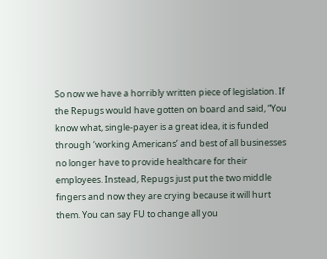So now we have a horribly written piece of legislation. If the Repugs would have gotten on board and said, “You know what, single-payer is a great idea, it is funded through ‘working Americans’ and best of all businesses no longer have to provide healthcare for their employees. Instead, Repugs just put the two middle fingers and now they are crying because it will hurt them. You can say FU to change all you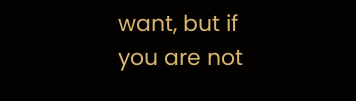want, but if you are not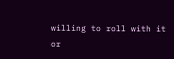willing to roll with it or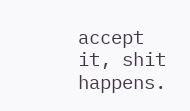accept it, shit happens.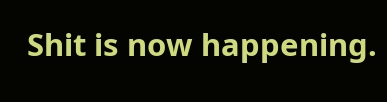Shit is now happening.